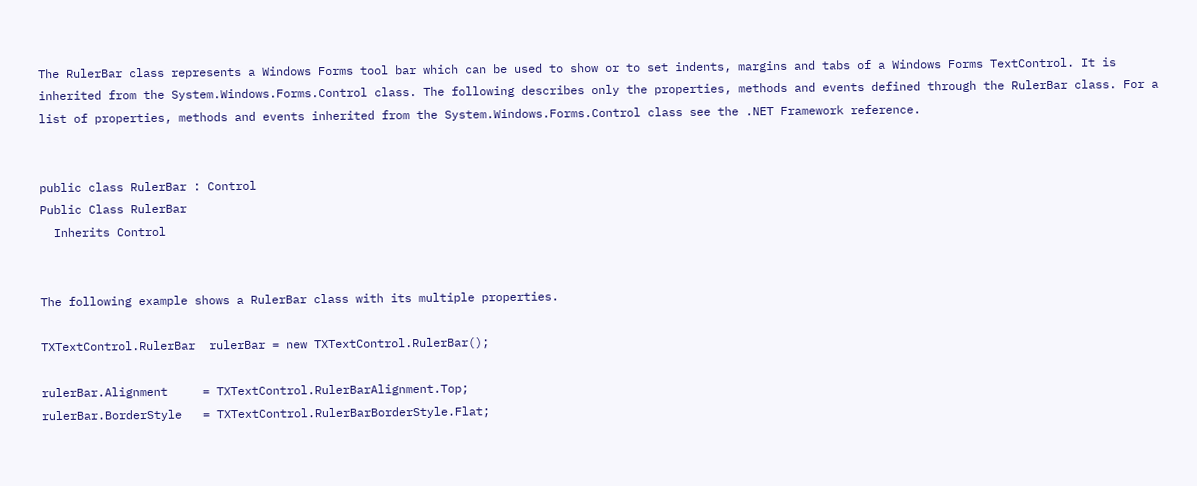The RulerBar class represents a Windows Forms tool bar which can be used to show or to set indents, margins and tabs of a Windows Forms TextControl. It is inherited from the System.Windows.Forms.Control class. The following describes only the properties, methods and events defined through the RulerBar class. For a list of properties, methods and events inherited from the System.Windows.Forms.Control class see the .NET Framework reference.


public class RulerBar : Control
Public Class RulerBar
  Inherits Control


The following example shows a RulerBar class with its multiple properties.

TXTextControl.RulerBar  rulerBar = new TXTextControl.RulerBar();

rulerBar.Alignment     = TXTextControl.RulerBarAlignment.Top;
rulerBar.BorderStyle   = TXTextControl.RulerBarBorderStyle.Flat;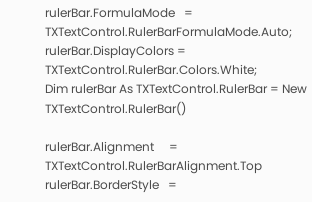rulerBar.FormulaMode   = TXTextControl.RulerBarFormulaMode.Auto;
rulerBar.DisplayColors = TXTextControl.RulerBar.Colors.White;
Dim rulerBar As TXTextControl.RulerBar = New TXTextControl.RulerBar()

rulerBar.Alignment     = TXTextControl.RulerBarAlignment.Top
rulerBar.BorderStyle   =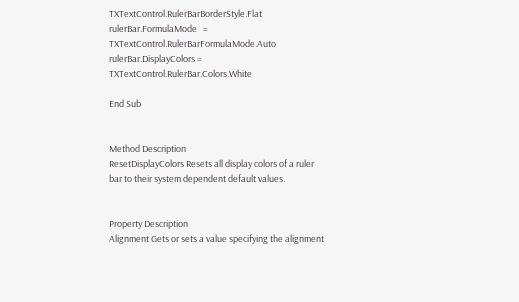TXTextControl.RulerBarBorderStyle.Flat
rulerBar.FormulaMode   = TXTextControl.RulerBarFormulaMode.Auto
rulerBar.DisplayColors = TXTextControl.RulerBar.Colors.White

End Sub


Method Description
ResetDisplayColors Resets all display colors of a ruler bar to their system dependent default values.


Property Description
Alignment Gets or sets a value specifying the alignment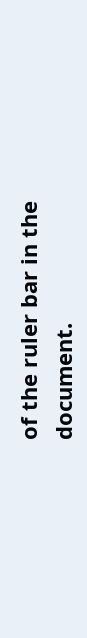of the ruler bar in the document.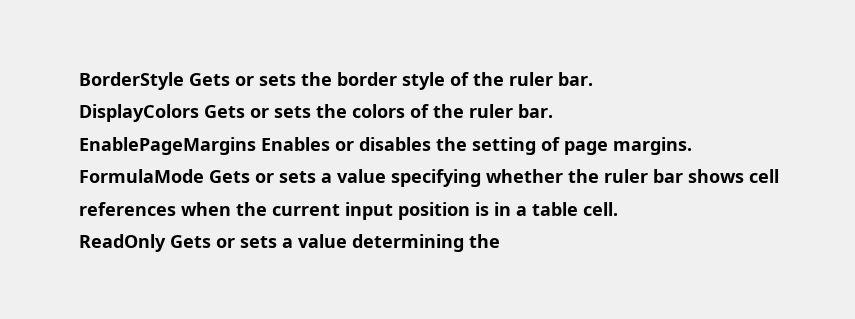BorderStyle Gets or sets the border style of the ruler bar.
DisplayColors Gets or sets the colors of the ruler bar.
EnablePageMargins Enables or disables the setting of page margins.
FormulaMode Gets or sets a value specifying whether the ruler bar shows cell references when the current input position is in a table cell.
ReadOnly Gets or sets a value determining the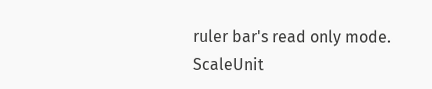ruler bar's read only mode.
ScaleUnit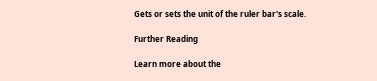Gets or sets the unit of the ruler bar's scale.

Further Reading

Learn more about the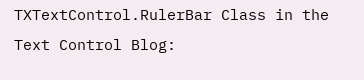TXTextControl.RulerBar Class in the Text Control Blog: